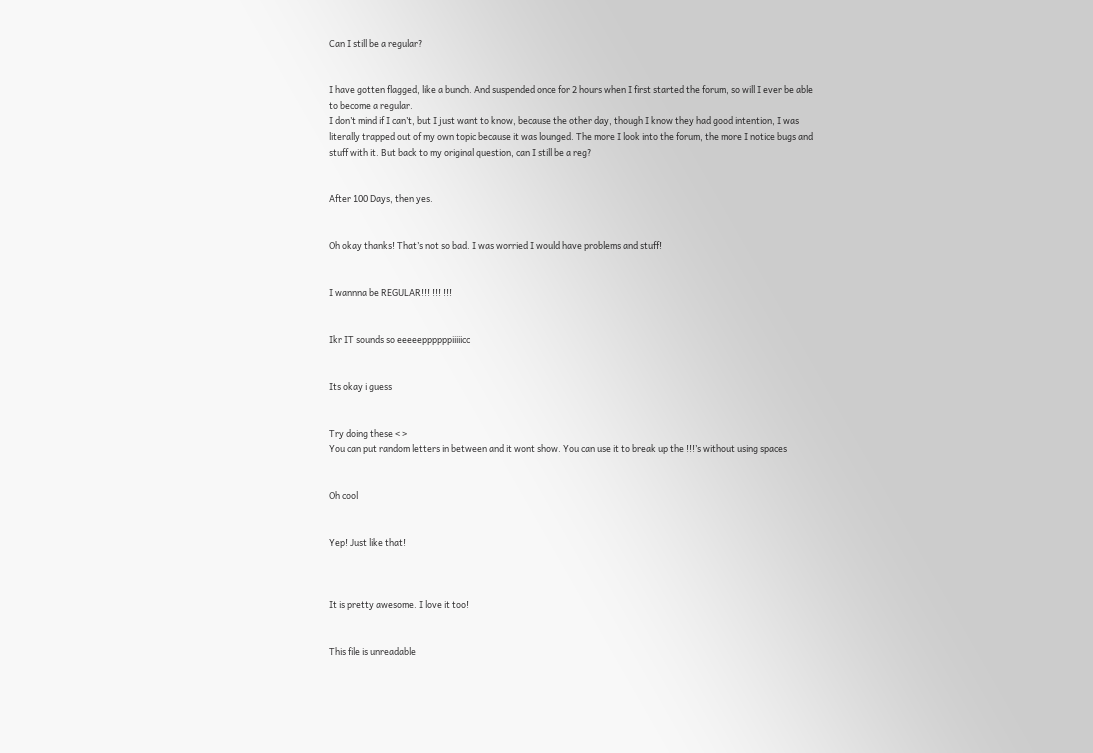Can I still be a regular?


I have gotten flagged, like a bunch. And suspended once for 2 hours when I first started the forum, so will I ever be able to become a regular.
I don’t mind if I can’t, but I just want to know, because the other day, though I know they had good intention, I was literally trapped out of my own topic because it was lounged. The more I look into the forum, the more I notice bugs and stuff with it. But back to my original question, can I still be a reg?


After 100 Days, then yes.


Oh okay thanks! That’s not so bad. I was worried I would have problems and stuff!


I wannna be REGULAR!!! !!! !!!


Ikr IT sounds so eeeeeppppppiiiiicc


Its okay i guess


Try doing these < >
You can put random letters in between and it wont show. You can use it to break up the !!!’s without using spaces


Oh cool


Yep! Just like that!



It is pretty awesome. I love it too!


This file is unreadable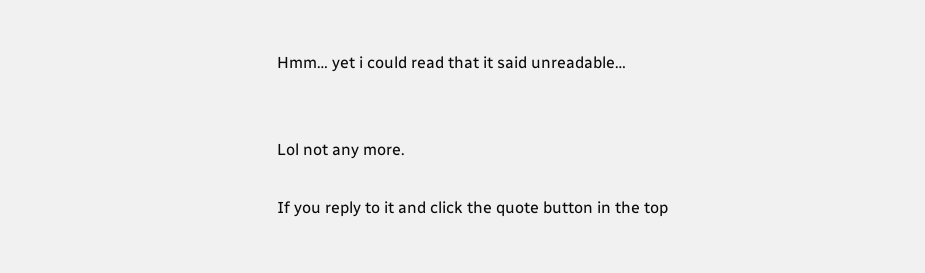Hmm… yet i could read that it said unreadable…


Lol not any more.

If you reply to it and click the quote button in the top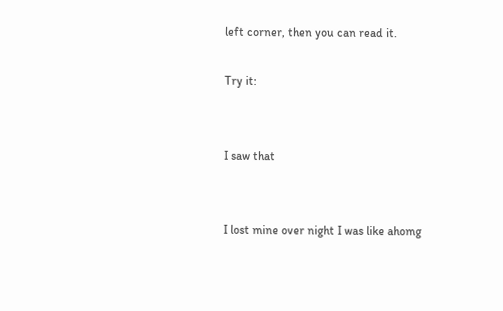left corner, then you can read it.

Try it:


I saw that


I lost mine over night I was like ahomg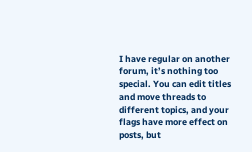I have regular on another forum, it’s nothing too special. You can edit titles and move threads to different topics, and your flags have more effect on posts, but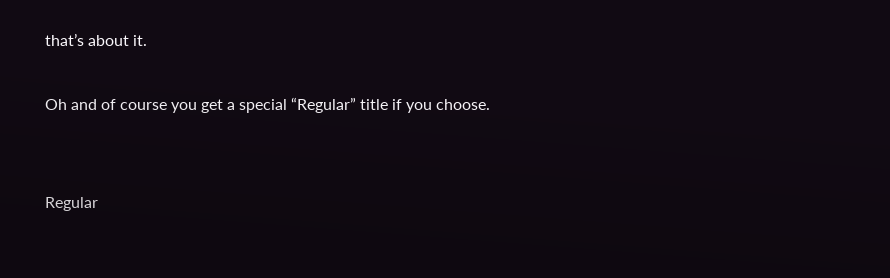that’s about it.

Oh and of course you get a special “Regular” title if you choose.


Regular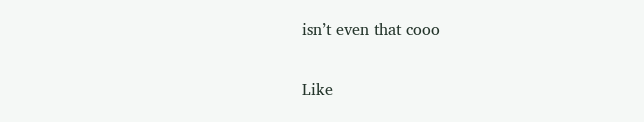isn’t even that cooo

Like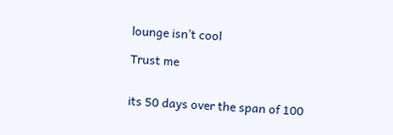lounge isn’t cool

Trust me


its 50 days over the span of 100